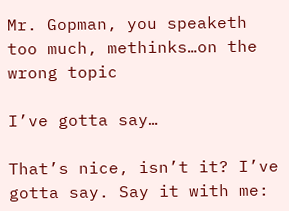Mr. Gopman, you speaketh too much, methinks…on the wrong topic

I’ve gotta say…

That’s nice, isn’t it? I’ve gotta say. Say it with me: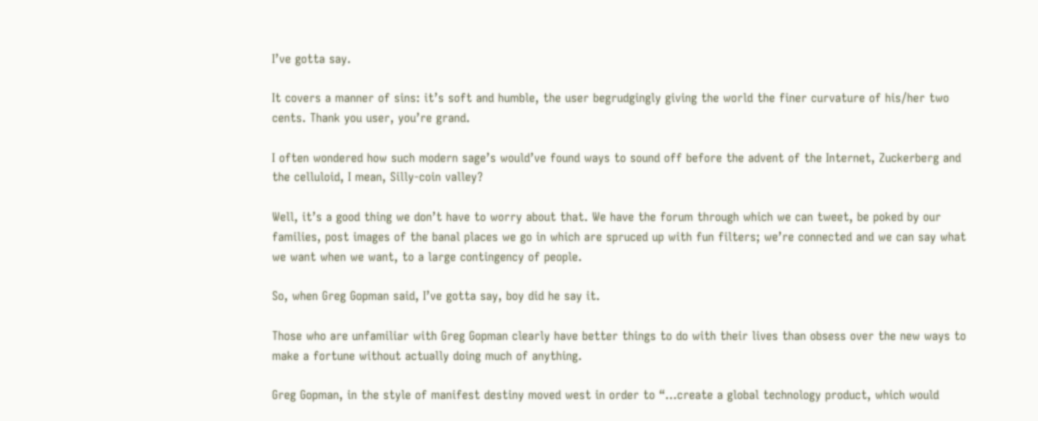I’ve gotta say.

It covers a manner of sins: it’s soft and humble, the user begrudgingly giving the world the finer curvature of his/her two cents. Thank you user, you’re grand.

I often wondered how such modern sage’s would’ve found ways to sound off before the advent of the Internet, Zuckerberg and the celluloid, I mean, Silly-coin valley?

Well, it’s a good thing we don’t have to worry about that. We have the forum through which we can tweet, be poked by our families, post images of the banal places we go in which are spruced up with fun filters; we’re connected and we can say what we want when we want, to a large contingency of people.

So, when Greg Gopman said, I’ve gotta say, boy did he say it.

Those who are unfamiliar with Greg Gopman clearly have better things to do with their lives than obsess over the new ways to make a fortune without actually doing much of anything.

Greg Gopman, in the style of manifest destiny moved west in order to “…create a global technology product, which would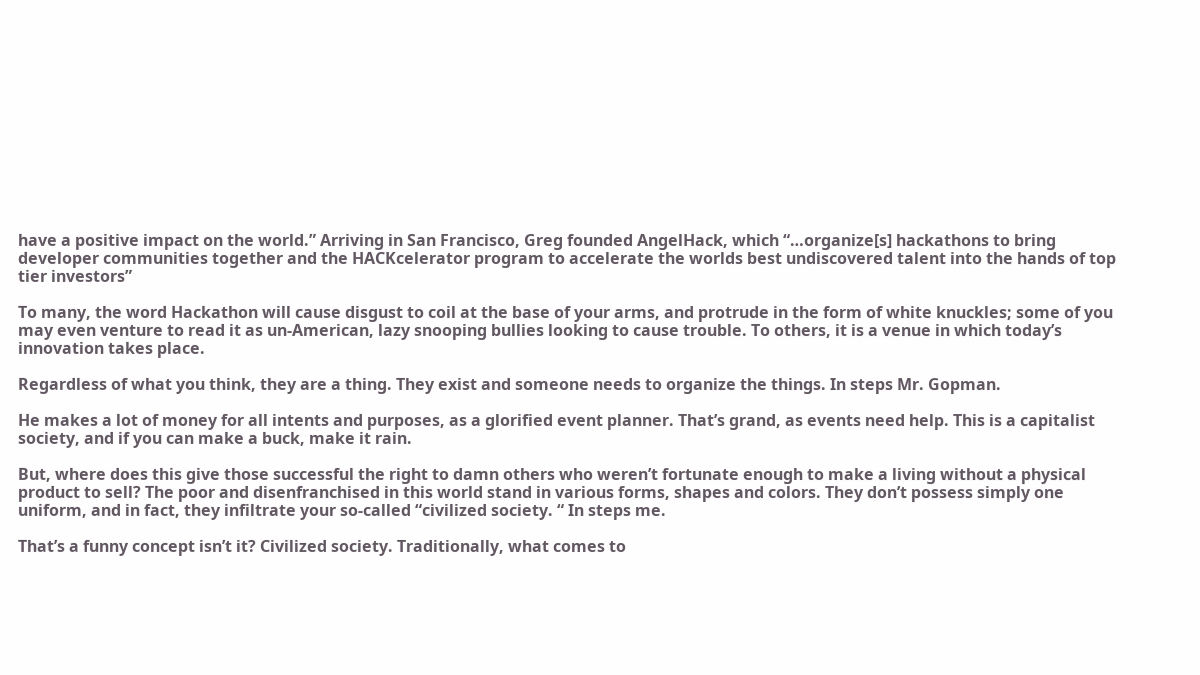have a positive impact on the world.” Arriving in San Francisco, Greg founded AngelHack, which “…organize[s] hackathons to bring developer communities together and the HACKcelerator program to accelerate the worlds best undiscovered talent into the hands of top tier investors”

To many, the word Hackathon will cause disgust to coil at the base of your arms, and protrude in the form of white knuckles; some of you may even venture to read it as un-American, lazy snooping bullies looking to cause trouble. To others, it is a venue in which today’s innovation takes place.

Regardless of what you think, they are a thing. They exist and someone needs to organize the things. In steps Mr. Gopman.

He makes a lot of money for all intents and purposes, as a glorified event planner. That’s grand, as events need help. This is a capitalist society, and if you can make a buck, make it rain.

But, where does this give those successful the right to damn others who weren’t fortunate enough to make a living without a physical product to sell? The poor and disenfranchised in this world stand in various forms, shapes and colors. They don’t possess simply one uniform, and in fact, they infiltrate your so-called “civilized society. “ In steps me.

That’s a funny concept isn’t it? Civilized society. Traditionally, what comes to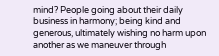mind? People going about their daily business in harmony; being kind and generous, ultimately wishing no harm upon another as we maneuver through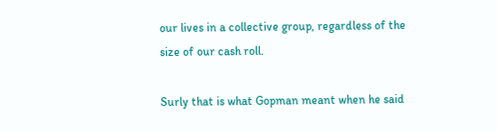our lives in a collective group, regardless of the size of our cash roll.

Surly that is what Gopman meant when he said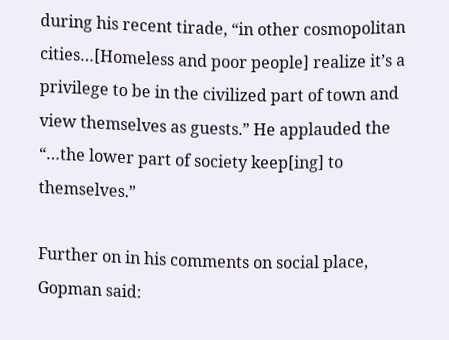during his recent tirade, “in other cosmopolitan cities…[Homeless and poor people] realize it’s a privilege to be in the civilized part of town and view themselves as guests.” He applauded the “…the lower part of society keep[ing] to themselves.”

Further on in his comments on social place, Gopman said: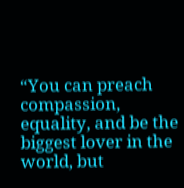“You can preach compassion, equality, and be the biggest lover in the world, but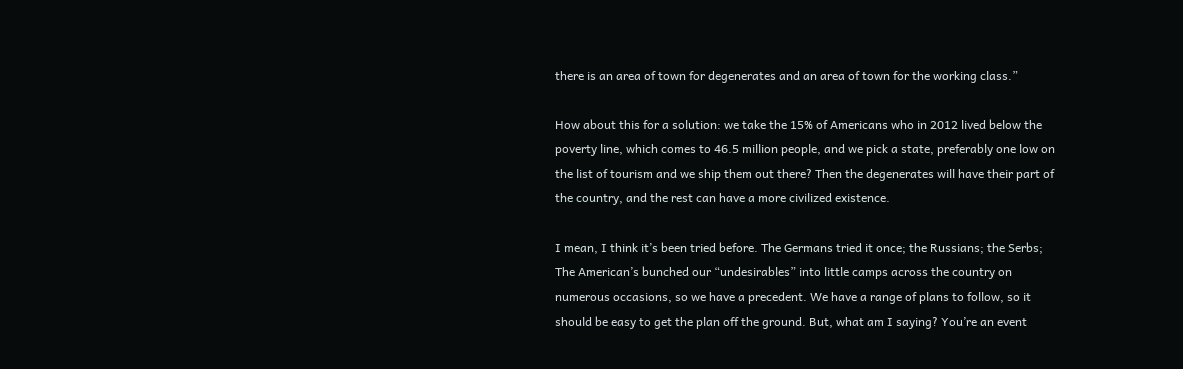there is an area of town for degenerates and an area of town for the working class.”

How about this for a solution: we take the 15% of Americans who in 2012 lived below the poverty line, which comes to 46.5 million people, and we pick a state, preferably one low on the list of tourism and we ship them out there? Then the degenerates will have their part of the country, and the rest can have a more civilized existence.

I mean, I think it’s been tried before. The Germans tried it once; the Russians; the Serbs; The American’s bunched our “undesirables” into little camps across the country on numerous occasions, so we have a precedent. We have a range of plans to follow, so it should be easy to get the plan off the ground. But, what am I saying? You’re an event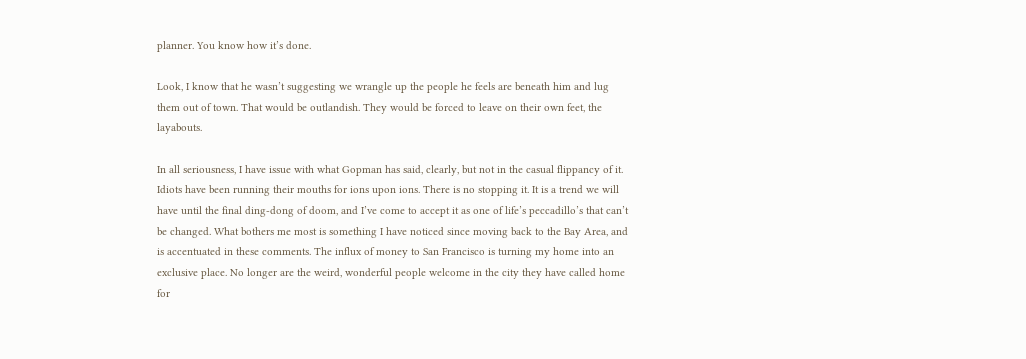planner. You know how it’s done.

Look, I know that he wasn’t suggesting we wrangle up the people he feels are beneath him and lug them out of town. That would be outlandish. They would be forced to leave on their own feet, the layabouts.

In all seriousness, I have issue with what Gopman has said, clearly, but not in the casual flippancy of it. Idiots have been running their mouths for ions upon ions. There is no stopping it. It is a trend we will have until the final ding-dong of doom, and I’ve come to accept it as one of life’s peccadillo’s that can’t be changed. What bothers me most is something I have noticed since moving back to the Bay Area, and is accentuated in these comments. The influx of money to San Francisco is turning my home into an exclusive place. No longer are the weird, wonderful people welcome in the city they have called home for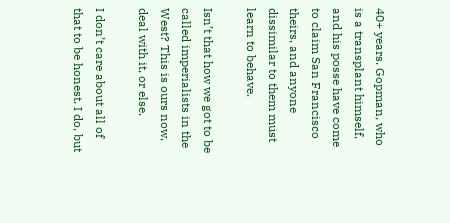40+ years. Gopman, who is a transplant himself, and his posse have come to claim San Francisco theirs, and anyone dissimilar to them must learn to behave.

Isn’t that how we got to be called imperialists in the West? This is ours now, deal with it, or else.

I don’t care about all of that to be honest. I do, but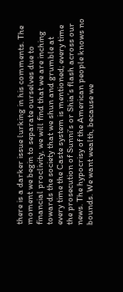there is a darker issue lurking in his comments. The moment we begin to separate ourselves due to financial proclivity, we will find that we are inching towards the society that we shun and grumble at every time the Caste system is mentioned; every time the prosecution of Sunni’s or Shia’s flash across our news. The hypocrisy of the American people knows no bounds. We want wealth, because we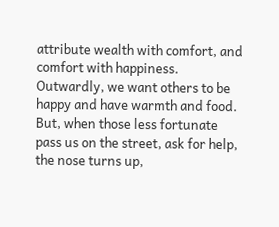attribute wealth with comfort, and comfort with happiness. Outwardly, we want others to be happy and have warmth and food. But, when those less fortunate pass us on the street, ask for help, the nose turns up,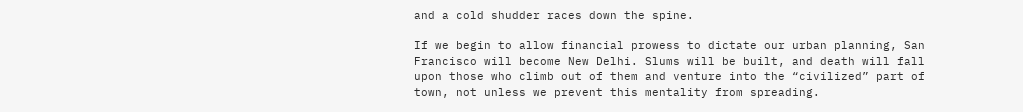and a cold shudder races down the spine.

If we begin to allow financial prowess to dictate our urban planning, San Francisco will become New Delhi. Slums will be built, and death will fall upon those who climb out of them and venture into the “civilized” part of town, not unless we prevent this mentality from spreading.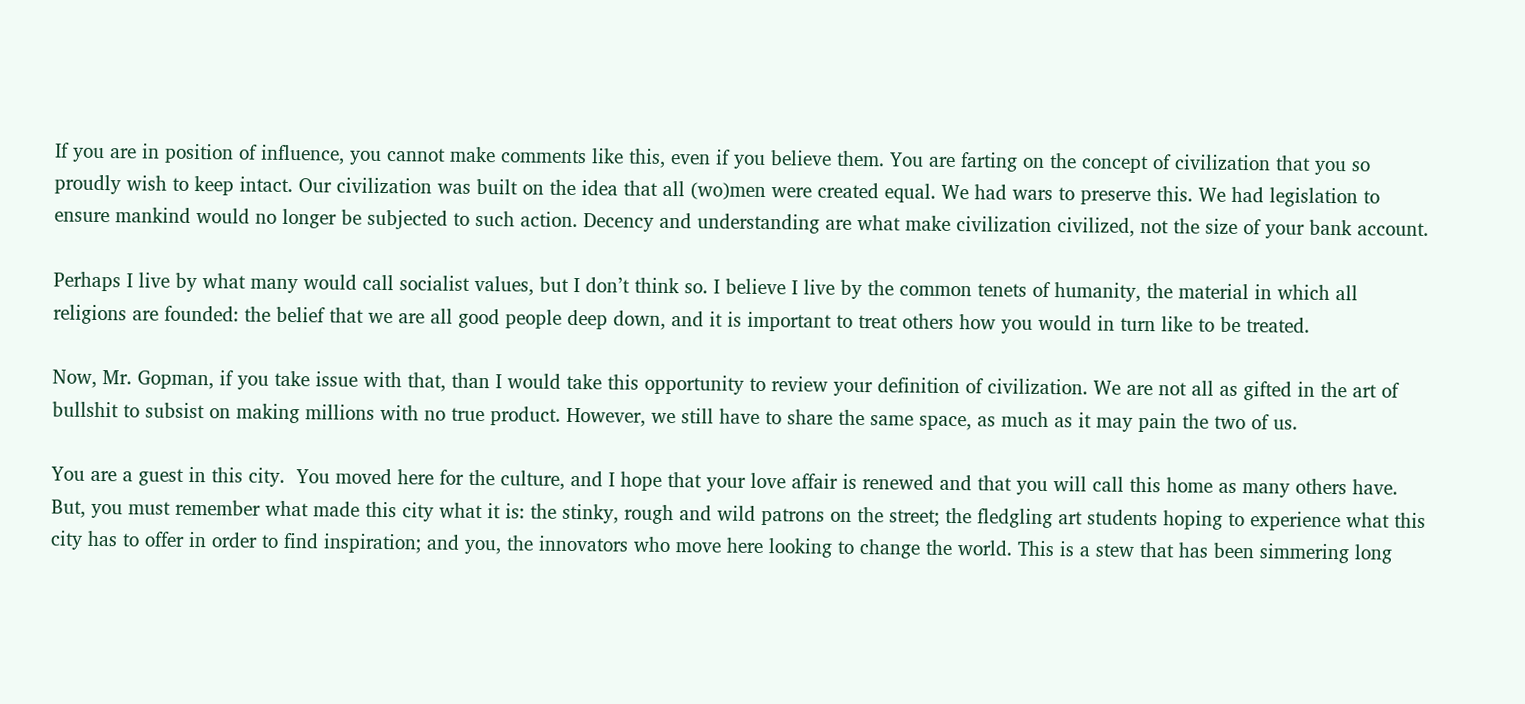If you are in position of influence, you cannot make comments like this, even if you believe them. You are farting on the concept of civilization that you so proudly wish to keep intact. Our civilization was built on the idea that all (wo)men were created equal. We had wars to preserve this. We had legislation to ensure mankind would no longer be subjected to such action. Decency and understanding are what make civilization civilized, not the size of your bank account.

Perhaps I live by what many would call socialist values, but I don’t think so. I believe I live by the common tenets of humanity, the material in which all religions are founded: the belief that we are all good people deep down, and it is important to treat others how you would in turn like to be treated.

Now, Mr. Gopman, if you take issue with that, than I would take this opportunity to review your definition of civilization. We are not all as gifted in the art of bullshit to subsist on making millions with no true product. However, we still have to share the same space, as much as it may pain the two of us.

You are a guest in this city.  You moved here for the culture, and I hope that your love affair is renewed and that you will call this home as many others have. But, you must remember what made this city what it is: the stinky, rough and wild patrons on the street; the fledgling art students hoping to experience what this city has to offer in order to find inspiration; and you, the innovators who move here looking to change the world. This is a stew that has been simmering long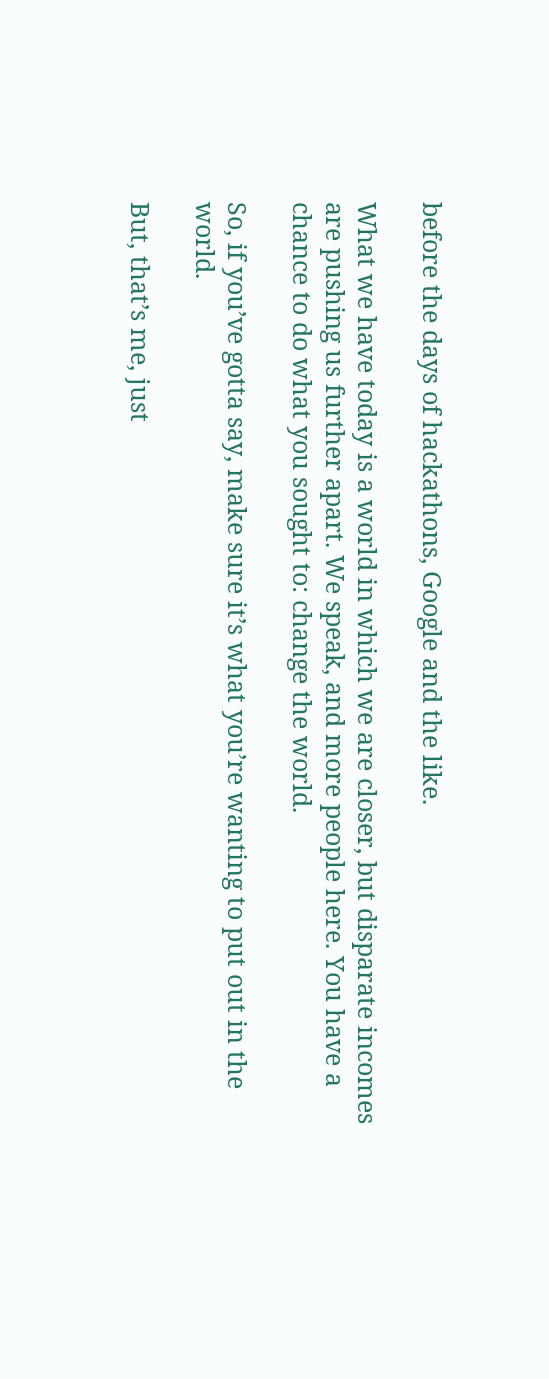before the days of hackathons, Google and the like.

What we have today is a world in which we are closer, but disparate incomes are pushing us further apart. We speak, and more people here. You have a chance to do what you sought to: change the world.

So, if you’ve gotta say, make sure it’s what you’re wanting to put out in the world.

But, that’s me, just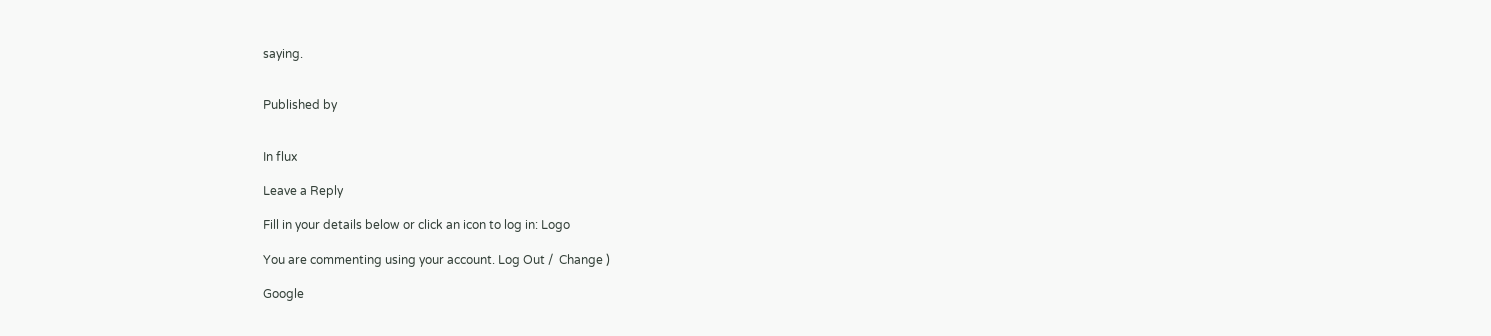saying.


Published by


In flux

Leave a Reply

Fill in your details below or click an icon to log in: Logo

You are commenting using your account. Log Out /  Change )

Google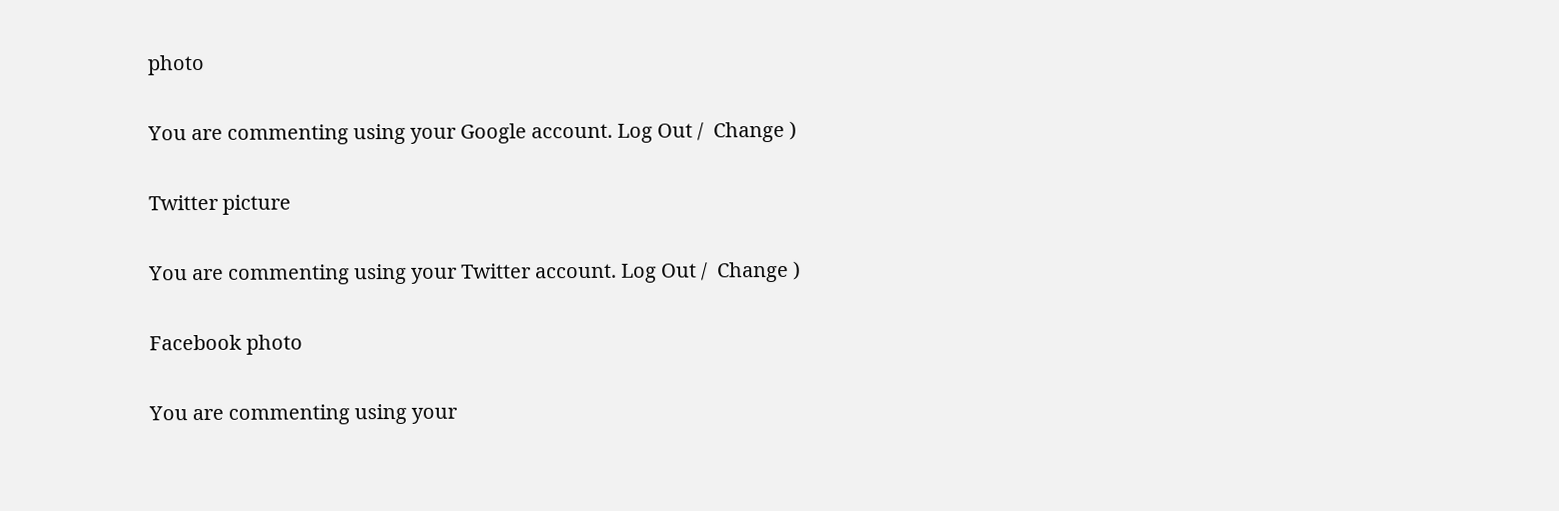photo

You are commenting using your Google account. Log Out /  Change )

Twitter picture

You are commenting using your Twitter account. Log Out /  Change )

Facebook photo

You are commenting using your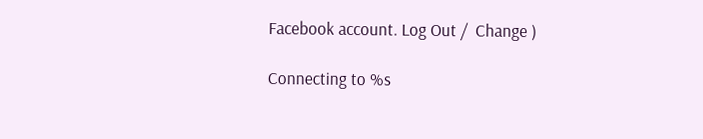Facebook account. Log Out /  Change )

Connecting to %s